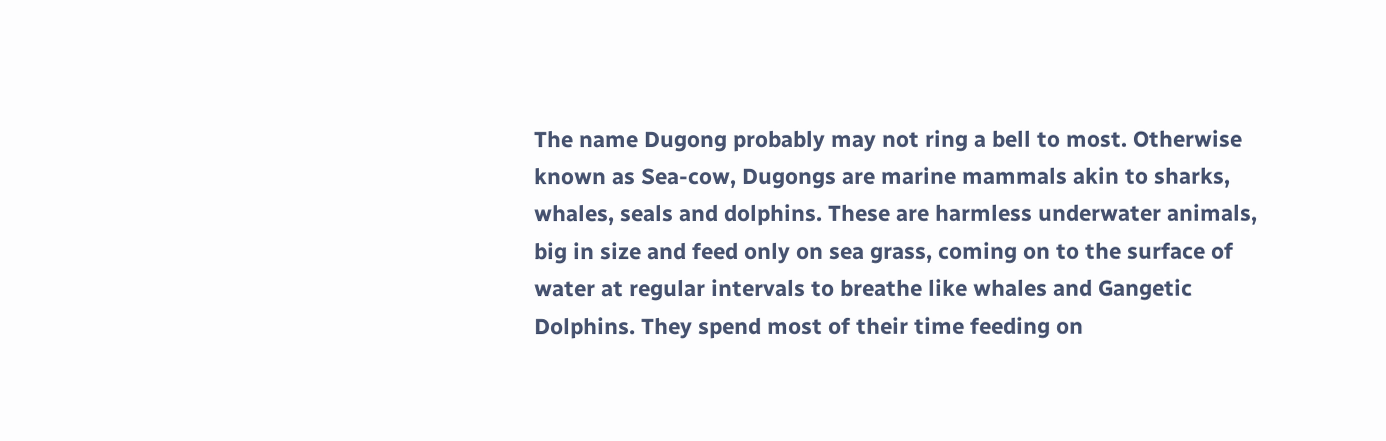The name Dugong probably may not ring a bell to most. Otherwise known as Sea-cow, Dugongs are marine mammals akin to sharks, whales, seals and dolphins. These are harmless underwater animals, big in size and feed only on sea grass, coming on to the surface of water at regular intervals to breathe like whales and Gangetic Dolphins. They spend most of their time feeding on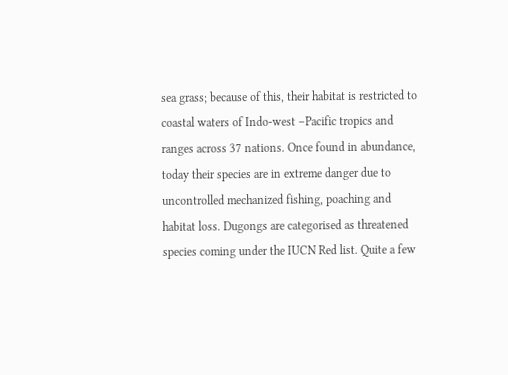sea grass; because of this, their habitat is restricted to coastal waters of Indo-west –Pacific tropics and ranges across 37 nations. Once found in abundance, today their species are in extreme danger due to uncontrolled mechanized fishing, poaching and habitat loss. Dugongs are categorised as threatened species coming under the IUCN Red list. Quite a few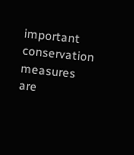important conservation measures are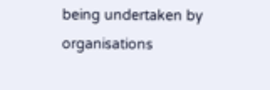being undertaken by organisations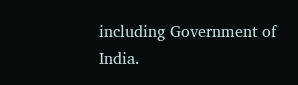including Government of India.